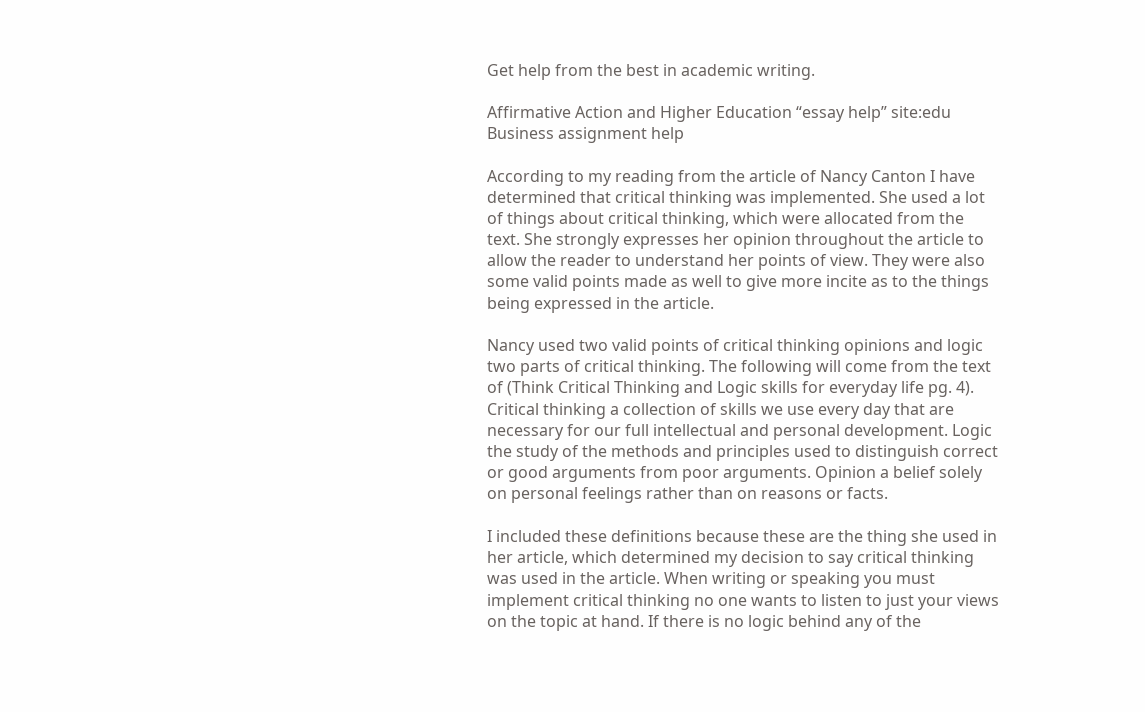Get help from the best in academic writing.

Affirmative Action and Higher Education “essay help” site:edu Business assignment help

According to my reading from the article of Nancy Canton I have determined that critical thinking was implemented. She used a lot of things about critical thinking, which were allocated from the text. She strongly expresses her opinion throughout the article to allow the reader to understand her points of view. They were also some valid points made as well to give more incite as to the things being expressed in the article.

Nancy used two valid points of critical thinking opinions and logic two parts of critical thinking. The following will come from the text of (Think Critical Thinking and Logic skills for everyday life pg. 4). Critical thinking a collection of skills we use every day that are necessary for our full intellectual and personal development. Logic the study of the methods and principles used to distinguish correct or good arguments from poor arguments. Opinion a belief solely on personal feelings rather than on reasons or facts.

I included these definitions because these are the thing she used in her article, which determined my decision to say critical thinking was used in the article. When writing or speaking you must implement critical thinking no one wants to listen to just your views on the topic at hand. If there is no logic behind any of the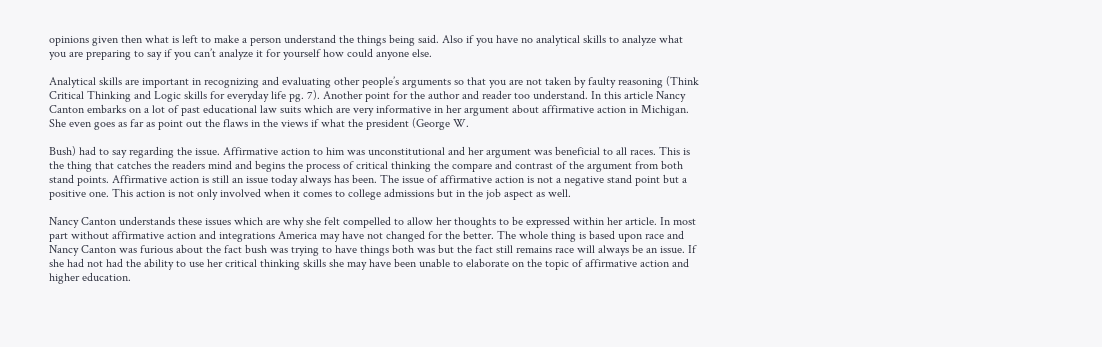opinions given then what is left to make a person understand the things being said. Also if you have no analytical skills to analyze what you are preparing to say if you can’t analyze it for yourself how could anyone else.

Analytical skills are important in recognizing and evaluating other people’s arguments so that you are not taken by faulty reasoning (Think Critical Thinking and Logic skills for everyday life pg. 7). Another point for the author and reader too understand. In this article Nancy Canton embarks on a lot of past educational law suits which are very informative in her argument about affirmative action in Michigan. She even goes as far as point out the flaws in the views if what the president (George W.

Bush) had to say regarding the issue. Affirmative action to him was unconstitutional and her argument was beneficial to all races. This is the thing that catches the readers mind and begins the process of critical thinking the compare and contrast of the argument from both stand points. Affirmative action is still an issue today always has been. The issue of affirmative action is not a negative stand point but a positive one. This action is not only involved when it comes to college admissions but in the job aspect as well.

Nancy Canton understands these issues which are why she felt compelled to allow her thoughts to be expressed within her article. In most part without affirmative action and integrations America may have not changed for the better. The whole thing is based upon race and Nancy Canton was furious about the fact bush was trying to have things both was but the fact still remains race will always be an issue. If she had not had the ability to use her critical thinking skills she may have been unable to elaborate on the topic of affirmative action and higher education.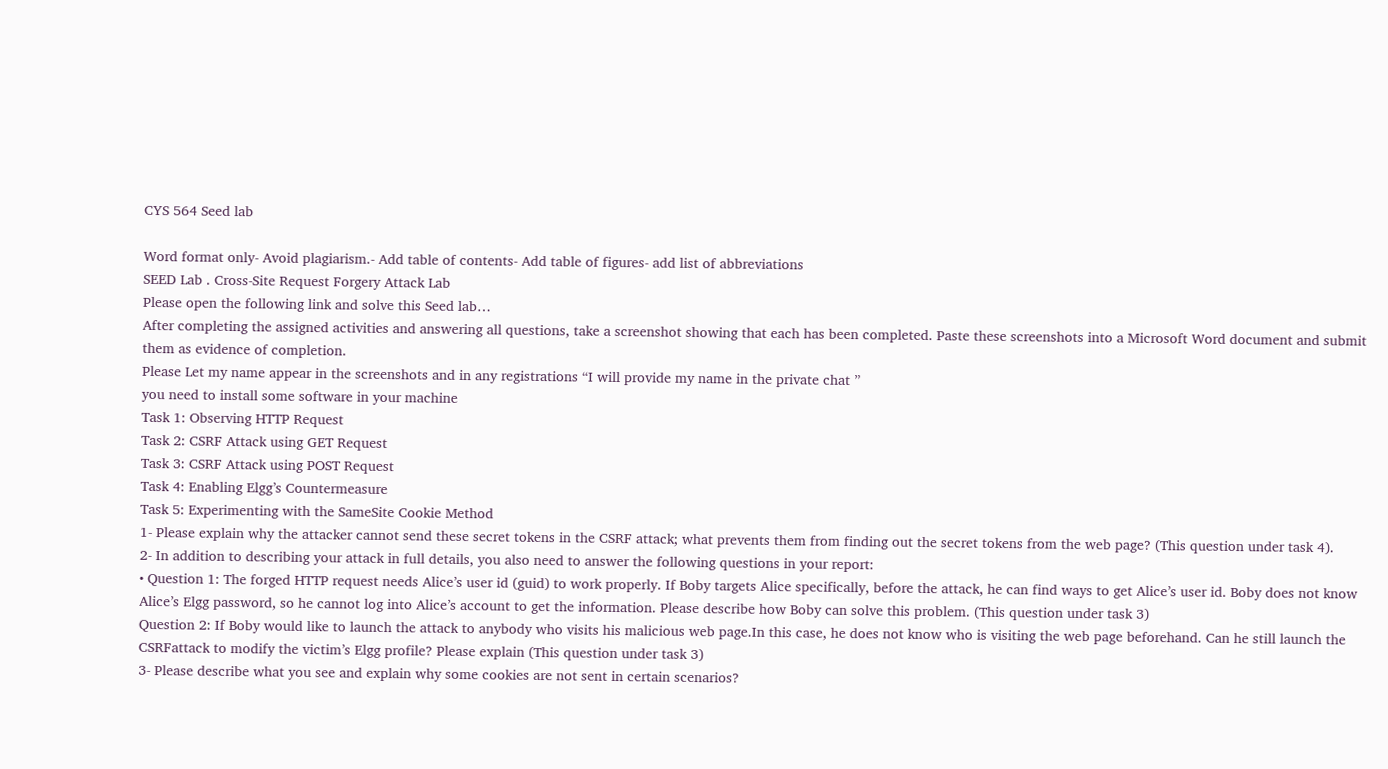CYS 564 Seed lab

Word format only- Avoid plagiarism.- Add table of contents- Add table of figures- add list of abbreviations
SEED Lab . Cross-Site Request Forgery Attack Lab
Please open the following link and solve this Seed lab…
After completing the assigned activities and answering all questions, take a screenshot showing that each has been completed. Paste these screenshots into a Microsoft Word document and submit them as evidence of completion.
Please Let my name appear in the screenshots and in any registrations “I will provide my name in the private chat ”
you need to install some software in your machine
Task 1: Observing HTTP Request
Task 2: CSRF Attack using GET Request
Task 3: CSRF Attack using POST Request
Task 4: Enabling Elgg’s Countermeasure
Task 5: Experimenting with the SameSite Cookie Method
1- Please explain why the attacker cannot send these secret tokens in the CSRF attack; what prevents them from finding out the secret tokens from the web page? (This question under task 4).
2- In addition to describing your attack in full details, you also need to answer the following questions in your report:
• Question 1: The forged HTTP request needs Alice’s user id (guid) to work properly. If Boby targets Alice specifically, before the attack, he can find ways to get Alice’s user id. Boby does not know Alice’s Elgg password, so he cannot log into Alice’s account to get the information. Please describe how Boby can solve this problem. (This question under task 3)
Question 2: If Boby would like to launch the attack to anybody who visits his malicious web page.In this case, he does not know who is visiting the web page beforehand. Can he still launch the CSRFattack to modify the victim’s Elgg profile? Please explain (This question under task 3)
3- Please describe what you see and explain why some cookies are not sent in certain scenarios?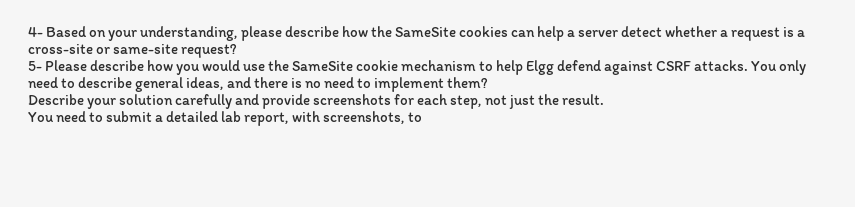4- Based on your understanding, please describe how the SameSite cookies can help a server detect whether a request is a cross-site or same-site request?
5- Please describe how you would use the SameSite cookie mechanism to help Elgg defend against CSRF attacks. You only need to describe general ideas, and there is no need to implement them?
Describe your solution carefully and provide screenshots for each step, not just the result.
You need to submit a detailed lab report, with screenshots, to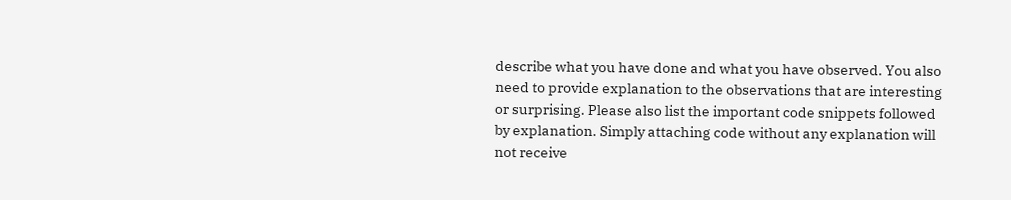describe what you have done and what you have observed. You also need to provide explanation to the observations that are interesting or surprising. Please also list the important code snippets followed by explanation. Simply attaching code without any explanation will not receive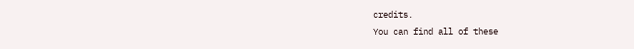credits.
You can find all of these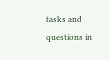tasks and questions in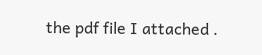the pdf file I attached .